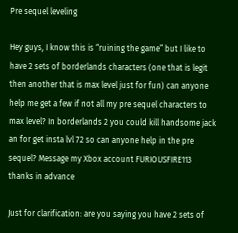Pre sequel leveling

Hey guys, I know this is “ruining the game” but I like to have 2 sets of borderlands characters (one that is legit then another that is max level just for fun) can anyone help me get a few if not all my pre sequel characters to max level? In borderlands 2 you could kill handsome jack an for get insta lvl 72 so can anyone help in the pre sequel? Message my Xbox account FURIOUSFIRE113 thanks in advance

Just for clarification: are you saying you have 2 sets of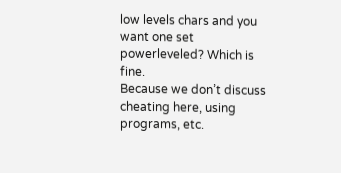low levels chars and you want one set powerleveled? Which is fine.
Because we don’t discuss cheating here, using programs, etc.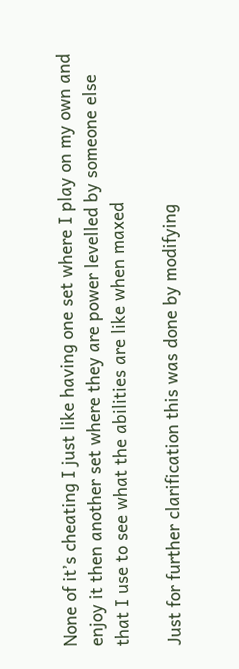None of it’s cheating I just like having one set where I play on my own and enjoy it then another set where they are power levelled by someone else that I use to see what the abilities are like when maxed

Just for further clarification this was done by modifying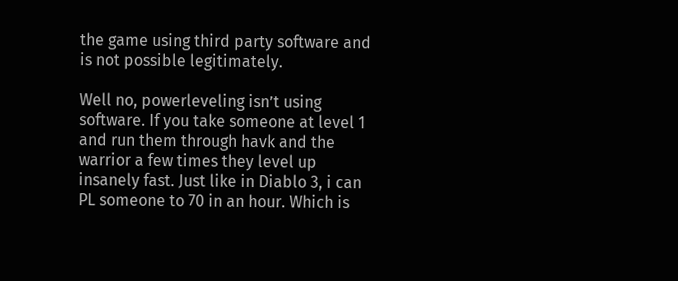the game using third party software and is not possible legitimately.

Well no, powerleveling isn’t using software. If you take someone at level 1 and run them through havk and the warrior a few times they level up insanely fast. Just like in Diablo 3, i can PL someone to 70 in an hour. Which is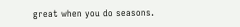great when you do seasons.